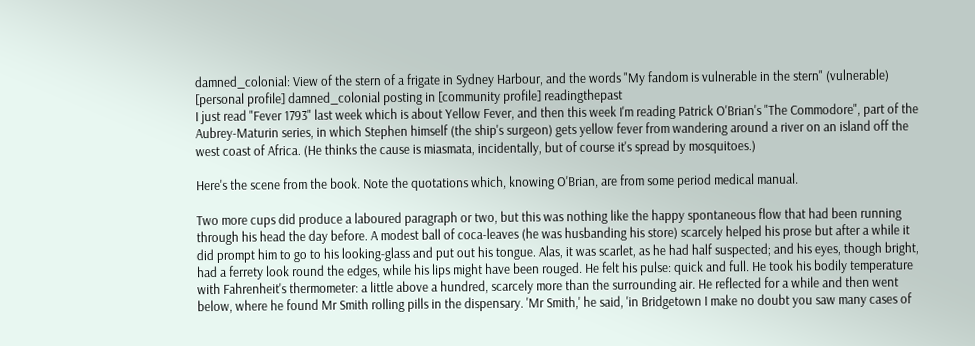damned_colonial: View of the stern of a frigate in Sydney Harbour, and the words "My fandom is vulnerable in the stern" (vulnerable)
[personal profile] damned_colonial posting in [community profile] readingthepast
I just read "Fever 1793" last week which is about Yellow Fever, and then this week I'm reading Patrick O'Brian's "The Commodore", part of the Aubrey-Maturin series, in which Stephen himself (the ship's surgeon) gets yellow fever from wandering around a river on an island off the west coast of Africa. (He thinks the cause is miasmata, incidentally, but of course it's spread by mosquitoes.)

Here's the scene from the book. Note the quotations which, knowing O'Brian, are from some period medical manual.

Two more cups did produce a laboured paragraph or two, but this was nothing like the happy spontaneous flow that had been running through his head the day before. A modest ball of coca-leaves (he was husbanding his store) scarcely helped his prose but after a while it did prompt him to go to his looking-glass and put out his tongue. Alas, it was scarlet, as he had half suspected; and his eyes, though bright, had a ferrety look round the edges, while his lips might have been rouged. He felt his pulse: quick and full. He took his bodily temperature with Fahrenheit's thermometer: a little above a hundred, scarcely more than the surrounding air. He reflected for a while and then went below, where he found Mr Smith rolling pills in the dispensary. 'Mr Smith,' he said, 'in Bridgetown I make no doubt you saw many cases of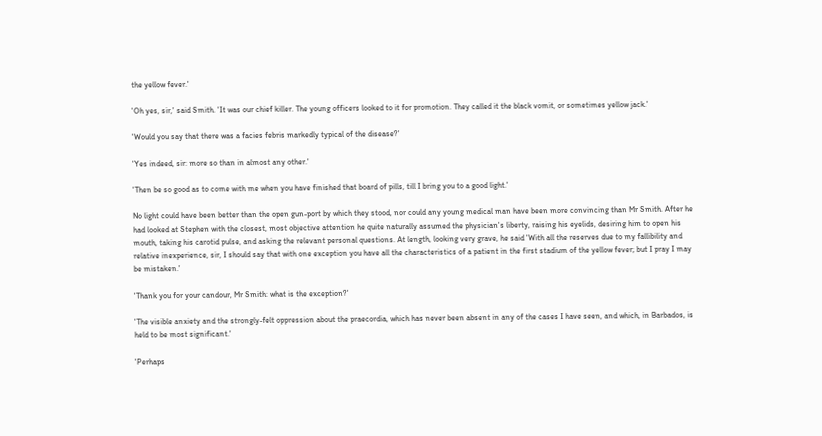the yellow fever.'

'Oh yes, sir,' said Smith. 'It was our chief killer. The young officers looked to it for promotion. They called it the black vomit, or sometimes yellow jack.'

'Would you say that there was a facies febris markedly typical of the disease?'

'Yes indeed, sir: more so than in almost any other.'

'Then be so good as to come with me when you have finished that board of pills, till I bring you to a good light.'

No light could have been better than the open gun-port by which they stood, nor could any young medical man have been more convincing than Mr Smith. After he had looked at Stephen with the closest, most objective attention he quite naturally assumed the physician's liberty, raising his eyelids, desiring him to open his mouth, taking his carotid pulse, and asking the relevant personal questions. At length, looking very grave, he said 'With all the reserves due to my fallibility and relative inexperience, sir, I should say that with one exception you have all the characteristics of a patient in the first stadium of the yellow fever; but I pray I may be mistaken.'

'Thank you for your candour, Mr Smith: what is the exception?'

'The visible anxiety and the strongly-felt oppression about the praecordia, which has never been absent in any of the cases I have seen, and which, in Barbados, is held to be most significant.'

'Perhaps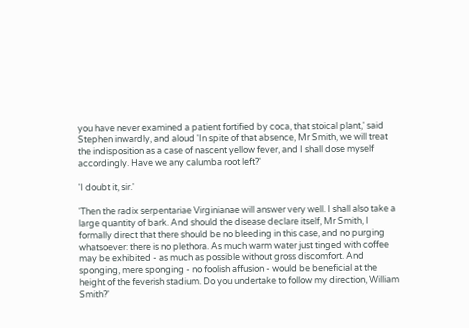you have never examined a patient fortified by coca, that stoical plant,' said Stephen inwardly, and aloud 'In spite of that absence, Mr Smith, we will treat the indisposition as a case of nascent yellow fever, and I shall dose myself accordingly. Have we any calumba root left?'

'I doubt it, sir.'

'Then the radix serpentariae Virginianae will answer very well. I shall also take a large quantity of bark. And should the disease declare itself, Mr Smith, I formally direct that there should be no bleeding in this case, and no purging whatsoever: there is no plethora. As much warm water just tinged with coffee may be exhibited - as much as possible without gross discomfort. And sponging, mere sponging - no foolish affusion - would be beneficial at the height of the feverish stadium. Do you undertake to follow my direction, William Smith?'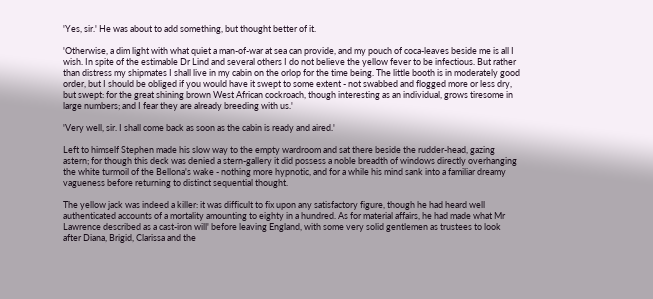'Yes, sir.' He was about to add something, but thought better of it.

'Otherwise, a dim light with what quiet a man-of-war at sea can provide, and my pouch of coca-leaves beside me is all I wish. In spite of the estimable Dr Lind and several others I do not believe the yellow fever to be infectious. But rather than distress my shipmates I shall live in my cabin on the orlop for the time being. The little booth is in moderately good order, but I should be obliged if you would have it swept to some extent - not swabbed and flogged more or less dry, but swept: for the great shining brown West African cockroach, though interesting as an individual, grows tiresome in large numbers; and I fear they are already breeding with us.'

'Very well, sir. I shall come back as soon as the cabin is ready and aired.'

Left to himself Stephen made his slow way to the empty wardroom and sat there beside the rudder-head, gazing astern; for though this deck was denied a stern-gallery it did possess a noble breadth of windows directly overhanging the white turmoil of the Bellona's wake - nothing more hypnotic, and for a while his mind sank into a familiar dreamy vagueness before returning to distinct sequential thought.

The yellow jack was indeed a killer: it was difficult to fix upon any satisfactory figure, though he had heard well authenticated accounts of a mortality amounting to eighty in a hundred. As for material affairs, he had made what Mr Lawrence described as a cast-iron will' before leaving England, with some very solid gentlemen as trustees to look after Diana, Brigid, Clarissa and the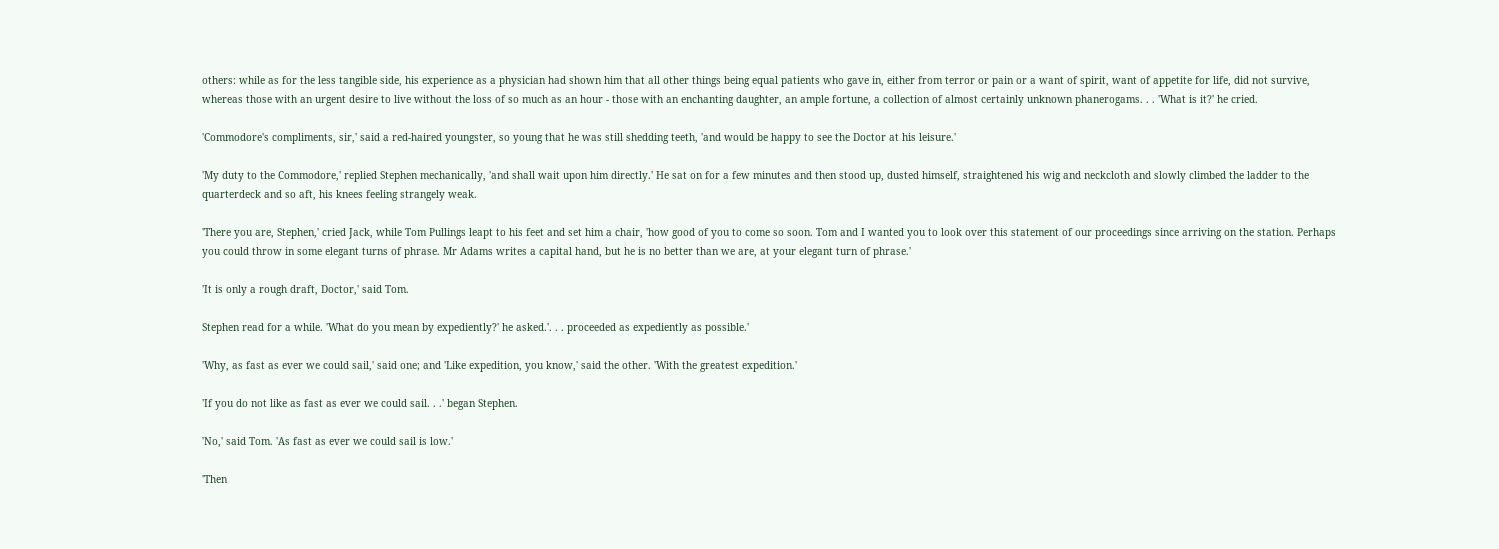others: while as for the less tangible side, his experience as a physician had shown him that all other things being equal patients who gave in, either from terror or pain or a want of spirit, want of appetite for life, did not survive, whereas those with an urgent desire to live without the loss of so much as an hour - those with an enchanting daughter, an ample fortune, a collection of almost certainly unknown phanerogams. . . 'What is it?' he cried.

'Commodore's compliments, sir,' said a red-haired youngster, so young that he was still shedding teeth, 'and would be happy to see the Doctor at his leisure.'

'My duty to the Commodore,' replied Stephen mechanically, 'and shall wait upon him directly.' He sat on for a few minutes and then stood up, dusted himself, straightened his wig and neckcloth and slowly climbed the ladder to the quarterdeck and so aft, his knees feeling strangely weak.

'There you are, Stephen,' cried Jack, while Tom Pullings leapt to his feet and set him a chair, 'how good of you to come so soon. Tom and I wanted you to look over this statement of our proceedings since arriving on the station. Perhaps you could throw in some elegant turns of phrase. Mr Adams writes a capital hand, but he is no better than we are, at your elegant turn of phrase.'

'It is only a rough draft, Doctor,' said Tom.

Stephen read for a while. 'What do you mean by expediently?' he asked.'. . . proceeded as expediently as possible.'

'Why, as fast as ever we could sail,' said one; and 'Like expedition, you know,' said the other. 'With the greatest expedition.'

'If you do not like as fast as ever we could sail. . .' began Stephen.

'No,' said Tom. 'As fast as ever we could sail is low.'

'Then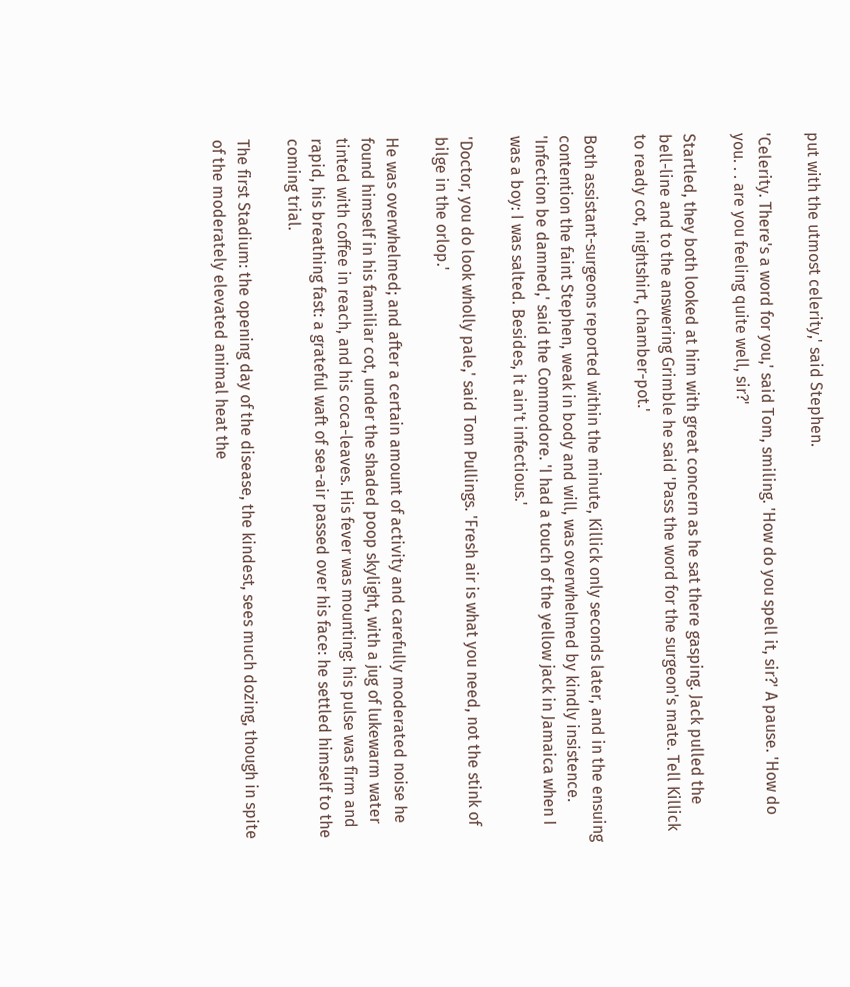put with the utmost celerity,' said Stephen.

'Celerity. There's a word for you,' said Tom, smiling. 'How do you spell it, sir?' A pause. 'How do you. . . are you feeling quite well, sir?'

Startled, they both looked at him with great concern as he sat there gasping. Jack pulled the bell-line and to the answering Grimble he said 'Pass the word for the surgeon's mate. Tell Killick to ready cot, nightshirt, chamber-pot.'

Both assistant-surgeons reported within the minute, Killick only seconds later, and in the ensuing contention the faint Stephen, weak in body and will, was overwhelmed by kindly insistence. 'Infection be damned,' said the Commodore. 'I had a touch of the yellow jack in Jamaica when I was a boy: I was salted. Besides, it ain't infectious.'

'Doctor, you do look wholly pale,' said Tom Pullings. 'Fresh air is what you need, not the stink of bilge in the orlop.'

He was overwhelmed; and after a certain amount of activity and carefully moderated noise he found himself in his familiar cot, under the shaded poop skylight, with a jug of lukewarm water tinted with coffee in reach, and his coca-leaves. His fever was mounting: his pulse was firm and rapid, his breathing fast: a grateful waft of sea-air passed over his face: he settled himself to the coming trial.

The first Stadium: the opening day of the disease, the kindest, sees much dozing, though in spite of the moderately elevated animal heat the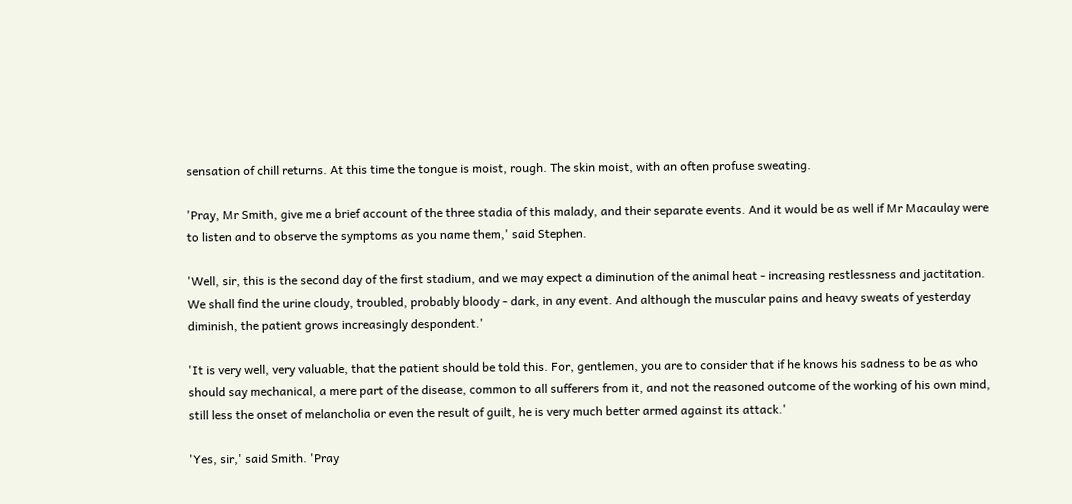sensation of chill returns. At this time the tongue is moist, rough. The skin moist, with an often profuse sweating.

'Pray, Mr Smith, give me a brief account of the three stadia of this malady, and their separate events. And it would be as well if Mr Macaulay were to listen and to observe the symptoms as you name them,' said Stephen.

'Well, sir, this is the second day of the first stadium, and we may expect a diminution of the animal heat - increasing restlessness and jactitation. We shall find the urine cloudy, troubled, probably bloody - dark, in any event. And although the muscular pains and heavy sweats of yesterday diminish, the patient grows increasingly despondent.'

'It is very well, very valuable, that the patient should be told this. For, gentlemen, you are to consider that if he knows his sadness to be as who should say mechanical, a mere part of the disease, common to all sufferers from it, and not the reasoned outcome of the working of his own mind, still less the onset of melancholia or even the result of guilt, he is very much better armed against its attack.'

'Yes, sir,' said Smith. 'Pray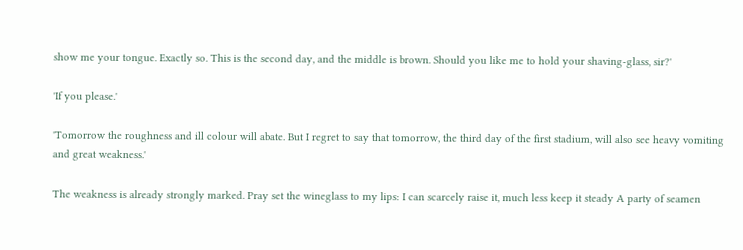show me your tongue. Exactly so. This is the second day, and the middle is brown. Should you like me to hold your shaving-glass, sir?'

'If you please.'

'Tomorrow the roughness and ill colour will abate. But I regret to say that tomorrow, the third day of the first stadium, will also see heavy vomiting and great weakness.'

The weakness is already strongly marked. Pray set the wineglass to my lips: I can scarcely raise it, much less keep it steady A party of seamen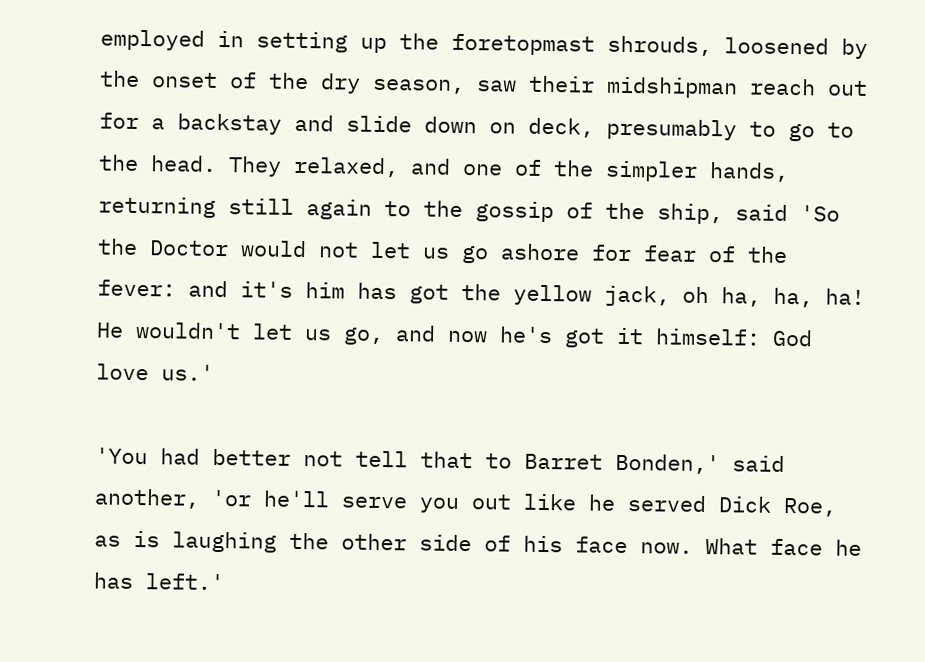employed in setting up the foretopmast shrouds, loosened by the onset of the dry season, saw their midshipman reach out for a backstay and slide down on deck, presumably to go to the head. They relaxed, and one of the simpler hands, returning still again to the gossip of the ship, said 'So the Doctor would not let us go ashore for fear of the fever: and it's him has got the yellow jack, oh ha, ha, ha! He wouldn't let us go, and now he's got it himself: God love us.'

'You had better not tell that to Barret Bonden,' said another, 'or he'll serve you out like he served Dick Roe, as is laughing the other side of his face now. What face he has left.'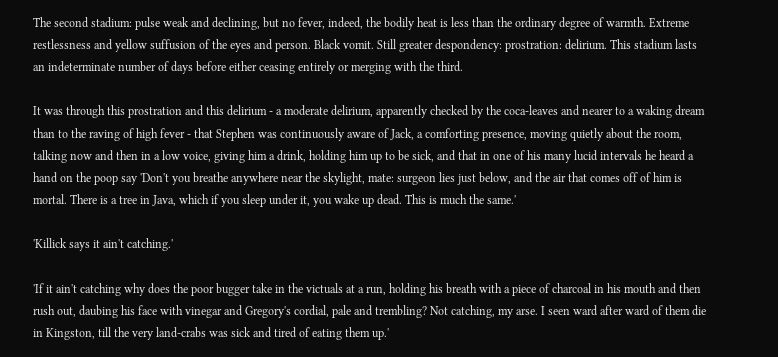The second stadium: pulse weak and declining, but no fever, indeed, the bodily heat is less than the ordinary degree of warmth. Extreme restlessness and yellow suffusion of the eyes and person. Black vomit. Still greater despondency: prostration: delirium. This stadium lasts an indeterminate number of days before either ceasing entirely or merging with the third.

It was through this prostration and this delirium - a moderate delirium, apparently checked by the coca-leaves and nearer to a waking dream than to the raving of high fever - that Stephen was continuously aware of Jack, a comforting presence, moving quietly about the room, talking now and then in a low voice, giving him a drink, holding him up to be sick, and that in one of his many lucid intervals he heard a hand on the poop say 'Don't you breathe anywhere near the skylight, mate: surgeon lies just below, and the air that comes off of him is mortal. There is a tree in Java, which if you sleep under it, you wake up dead. This is much the same.'

'Killick says it ain't catching.'

'If it ain't catching why does the poor bugger take in the victuals at a run, holding his breath with a piece of charcoal in his mouth and then rush out, daubing his face with vinegar and Gregory's cordial, pale and trembling? Not catching, my arse. I seen ward after ward of them die in Kingston, till the very land-crabs was sick and tired of eating them up.'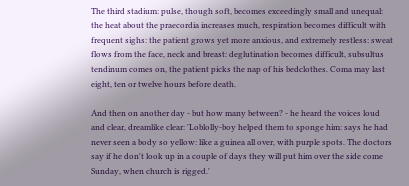The third stadium: pulse, though soft, becomes exceedingly small and unequal: the heat about the praecordia increases much, respiration becomes difficult with frequent sighs: the patient grows yet more anxious, and extremely restless: sweat flows from the face, neck and breast: deglutination becomes difficult, subsultus tendinum comes on, the patient picks the nap of his bedclothes. Coma may last eight, ten or twelve hours before death.

And then on another day - but how many between? - he heard the voices loud and clear, dreamlike clear: 'Loblolly-boy helped them to sponge him: says he had never seen a body so yellow: like a guinea all over, with purple spots. The doctors say if he don't look up in a couple of days they will put him over the side come Sunday, when church is rigged.'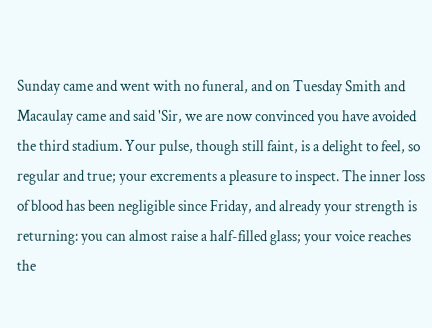Sunday came and went with no funeral, and on Tuesday Smith and Macaulay came and said 'Sir, we are now convinced you have avoided the third stadium. Your pulse, though still faint, is a delight to feel, so regular and true; your excrements a pleasure to inspect. The inner loss of blood has been negligible since Friday, and already your strength is returning: you can almost raise a half-filled glass; your voice reaches the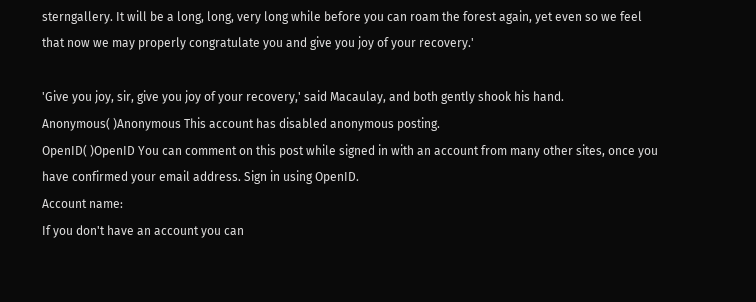sterngallery. It will be a long, long, very long while before you can roam the forest again, yet even so we feel that now we may properly congratulate you and give you joy of your recovery.'

'Give you joy, sir, give you joy of your recovery,' said Macaulay, and both gently shook his hand.
Anonymous( )Anonymous This account has disabled anonymous posting.
OpenID( )OpenID You can comment on this post while signed in with an account from many other sites, once you have confirmed your email address. Sign in using OpenID.
Account name:
If you don't have an account you can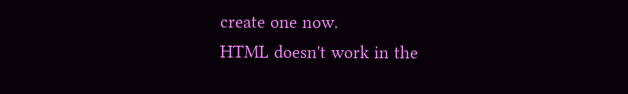create one now.
HTML doesn't work in the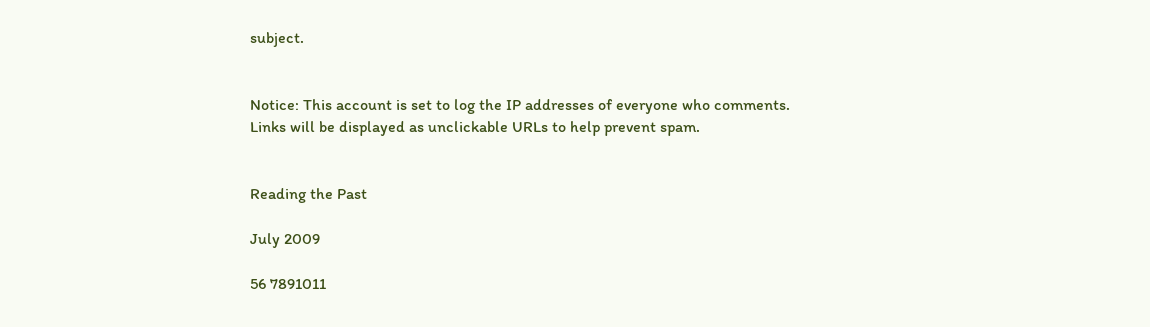subject.


Notice: This account is set to log the IP addresses of everyone who comments.
Links will be displayed as unclickable URLs to help prevent spam.


Reading the Past

July 2009

56 7891011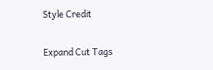Style Credit

Expand Cut Tags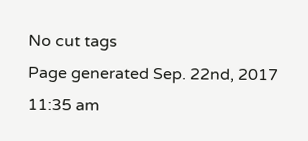No cut tags
Page generated Sep. 22nd, 2017 11:35 am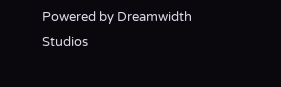Powered by Dreamwidth Studios